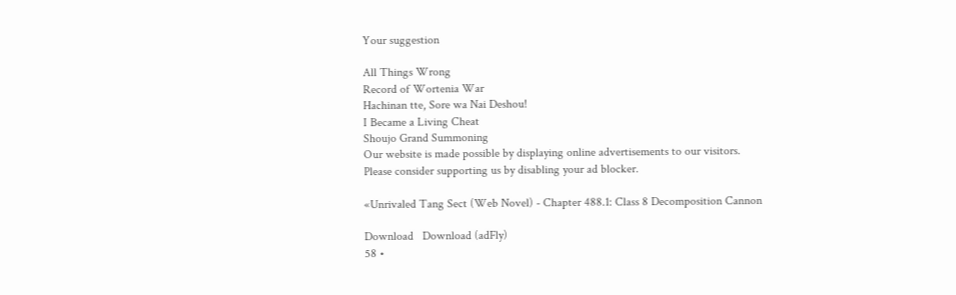Your suggestion

All Things Wrong
Record of Wortenia War
Hachinan tte, Sore wa Nai Deshou!
I Became a Living Cheat
Shoujo Grand Summoning
Our website is made possible by displaying online advertisements to our visitors.
Please consider supporting us by disabling your ad blocker.

«Unrivaled Tang Sect (Web Novel) - Chapter 488.1: Class 8 Decomposition Cannon

Download   Download (adFly)
58 •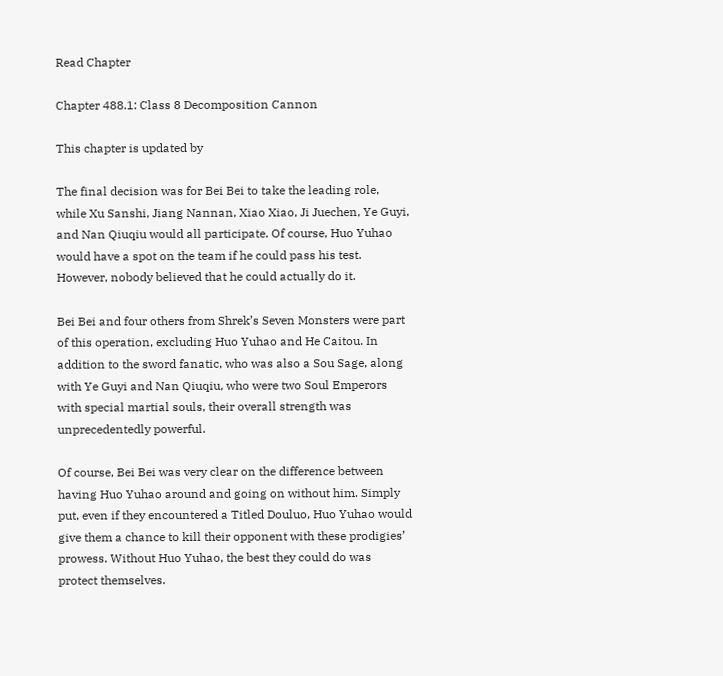Read Chapter

Chapter 488.1: Class 8 Decomposition Cannon

This chapter is updated by

The final decision was for Bei Bei to take the leading role, while Xu Sanshi, Jiang Nannan, Xiao Xiao, Ji Juechen, Ye Guyi, and Nan Qiuqiu would all participate. Of course, Huo Yuhao would have a spot on the team if he could pass his test. However, nobody believed that he could actually do it.

Bei Bei and four others from Shrek’s Seven Monsters were part of this operation, excluding Huo Yuhao and He Caitou. In addition to the sword fanatic, who was also a Sou Sage, along with Ye Guyi and Nan Qiuqiu, who were two Soul Emperors with special martial souls, their overall strength was unprecedentedly powerful.

Of course, Bei Bei was very clear on the difference between having Huo Yuhao around and going on without him. Simply put, even if they encountered a Titled Douluo, Huo Yuhao would give them a chance to kill their opponent with these prodigies’ prowess. Without Huo Yuhao, the best they could do was protect themselves.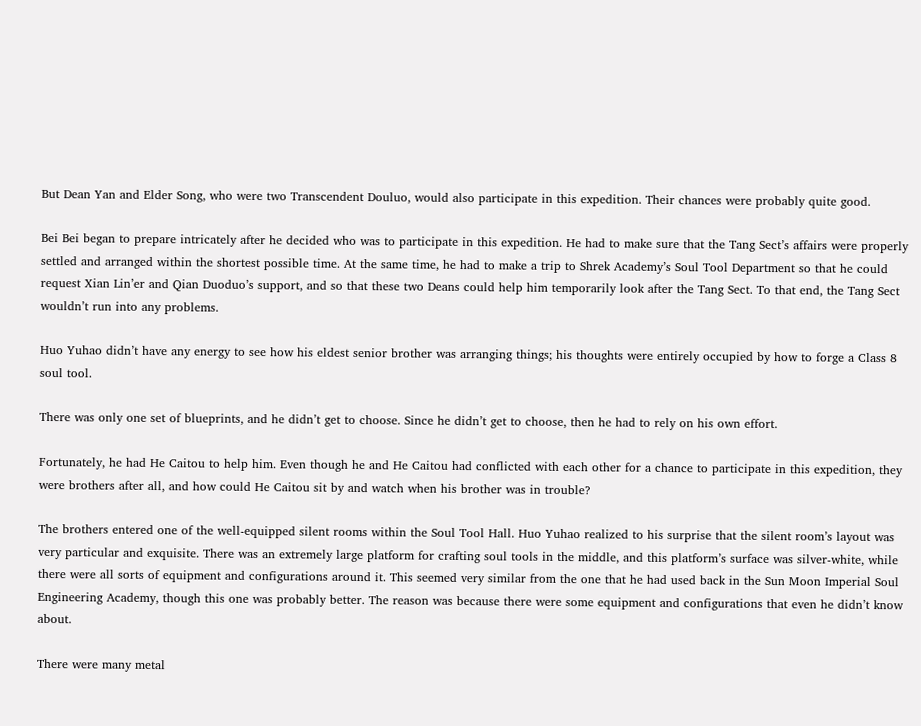But Dean Yan and Elder Song, who were two Transcendent Douluo, would also participate in this expedition. Their chances were probably quite good.

Bei Bei began to prepare intricately after he decided who was to participate in this expedition. He had to make sure that the Tang Sect’s affairs were properly settled and arranged within the shortest possible time. At the same time, he had to make a trip to Shrek Academy’s Soul Tool Department so that he could request Xian Lin’er and Qian Duoduo’s support, and so that these two Deans could help him temporarily look after the Tang Sect. To that end, the Tang Sect wouldn’t run into any problems.

Huo Yuhao didn’t have any energy to see how his eldest senior brother was arranging things; his thoughts were entirely occupied by how to forge a Class 8 soul tool.

There was only one set of blueprints, and he didn’t get to choose. Since he didn’t get to choose, then he had to rely on his own effort.

Fortunately, he had He Caitou to help him. Even though he and He Caitou had conflicted with each other for a chance to participate in this expedition, they were brothers after all, and how could He Caitou sit by and watch when his brother was in trouble?

The brothers entered one of the well-equipped silent rooms within the Soul Tool Hall. Huo Yuhao realized to his surprise that the silent room’s layout was very particular and exquisite. There was an extremely large platform for crafting soul tools in the middle, and this platform’s surface was silver-white, while there were all sorts of equipment and configurations around it. This seemed very similar from the one that he had used back in the Sun Moon Imperial Soul Engineering Academy, though this one was probably better. The reason was because there were some equipment and configurations that even he didn’t know about.

There were many metal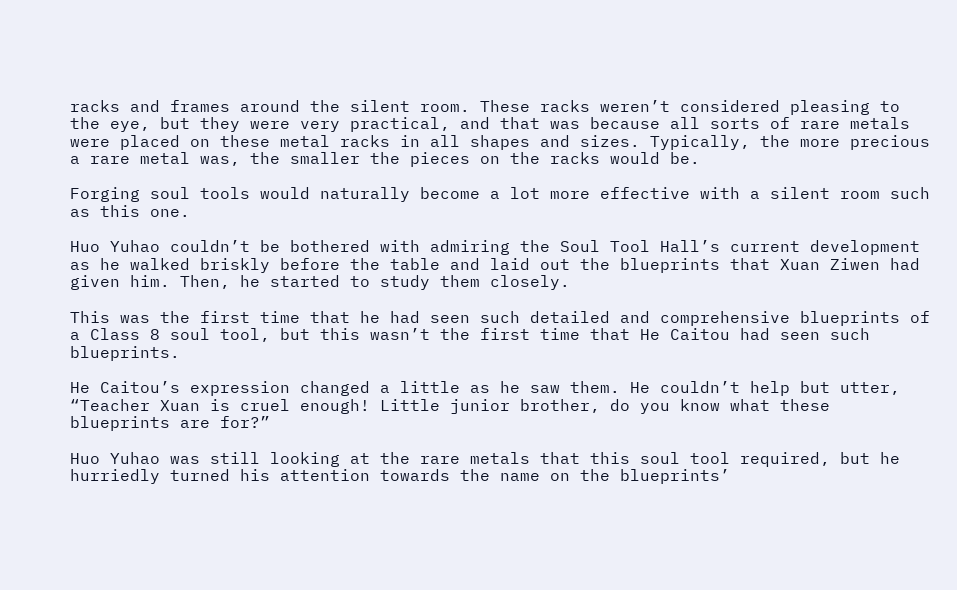racks and frames around the silent room. These racks weren’t considered pleasing to the eye, but they were very practical, and that was because all sorts of rare metals were placed on these metal racks in all shapes and sizes. Typically, the more precious a rare metal was, the smaller the pieces on the racks would be.

Forging soul tools would naturally become a lot more effective with a silent room such as this one.

Huo Yuhao couldn’t be bothered with admiring the Soul Tool Hall’s current development as he walked briskly before the table and laid out the blueprints that Xuan Ziwen had given him. Then, he started to study them closely.

This was the first time that he had seen such detailed and comprehensive blueprints of a Class 8 soul tool, but this wasn’t the first time that He Caitou had seen such blueprints.

He Caitou’s expression changed a little as he saw them. He couldn’t help but utter, “Teacher Xuan is cruel enough! Little junior brother, do you know what these blueprints are for?”

Huo Yuhao was still looking at the rare metals that this soul tool required, but he hurriedly turned his attention towards the name on the blueprints’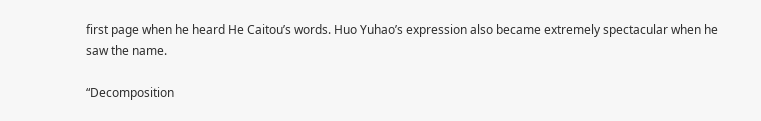first page when he heard He Caitou’s words. Huo Yuhao’s expression also became extremely spectacular when he saw the name.

“Decomposition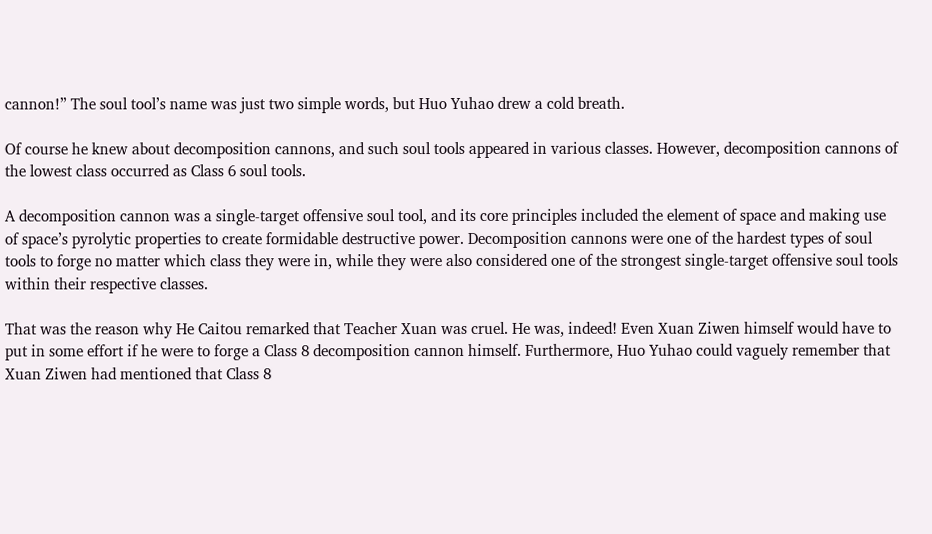cannon!” The soul tool’s name was just two simple words, but Huo Yuhao drew a cold breath.

Of course he knew about decomposition cannons, and such soul tools appeared in various classes. However, decomposition cannons of the lowest class occurred as Class 6 soul tools.

A decomposition cannon was a single-target offensive soul tool, and its core principles included the element of space and making use of space’s pyrolytic properties to create formidable destructive power. Decomposition cannons were one of the hardest types of soul tools to forge no matter which class they were in, while they were also considered one of the strongest single-target offensive soul tools within their respective classes.

That was the reason why He Caitou remarked that Teacher Xuan was cruel. He was, indeed! Even Xuan Ziwen himself would have to put in some effort if he were to forge a Class 8 decomposition cannon himself. Furthermore, Huo Yuhao could vaguely remember that Xuan Ziwen had mentioned that Class 8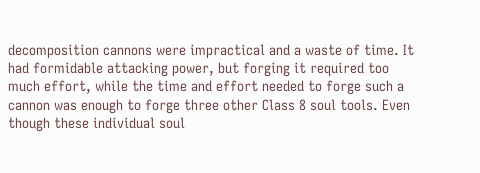decomposition cannons were impractical and a waste of time. It had formidable attacking power, but forging it required too much effort, while the time and effort needed to forge such a cannon was enough to forge three other Class 8 soul tools. Even though these individual soul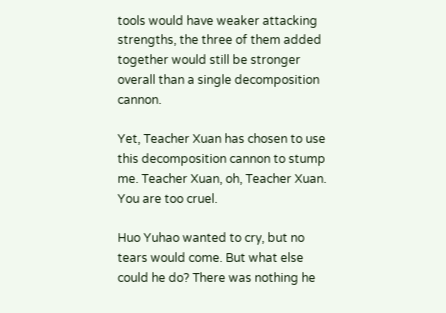tools would have weaker attacking strengths, the three of them added together would still be stronger overall than a single decomposition cannon.

Yet, Teacher Xuan has chosen to use this decomposition cannon to stump me. Teacher Xuan, oh, Teacher Xuan. You are too cruel.

Huo Yuhao wanted to cry, but no tears would come. But what else could he do? There was nothing he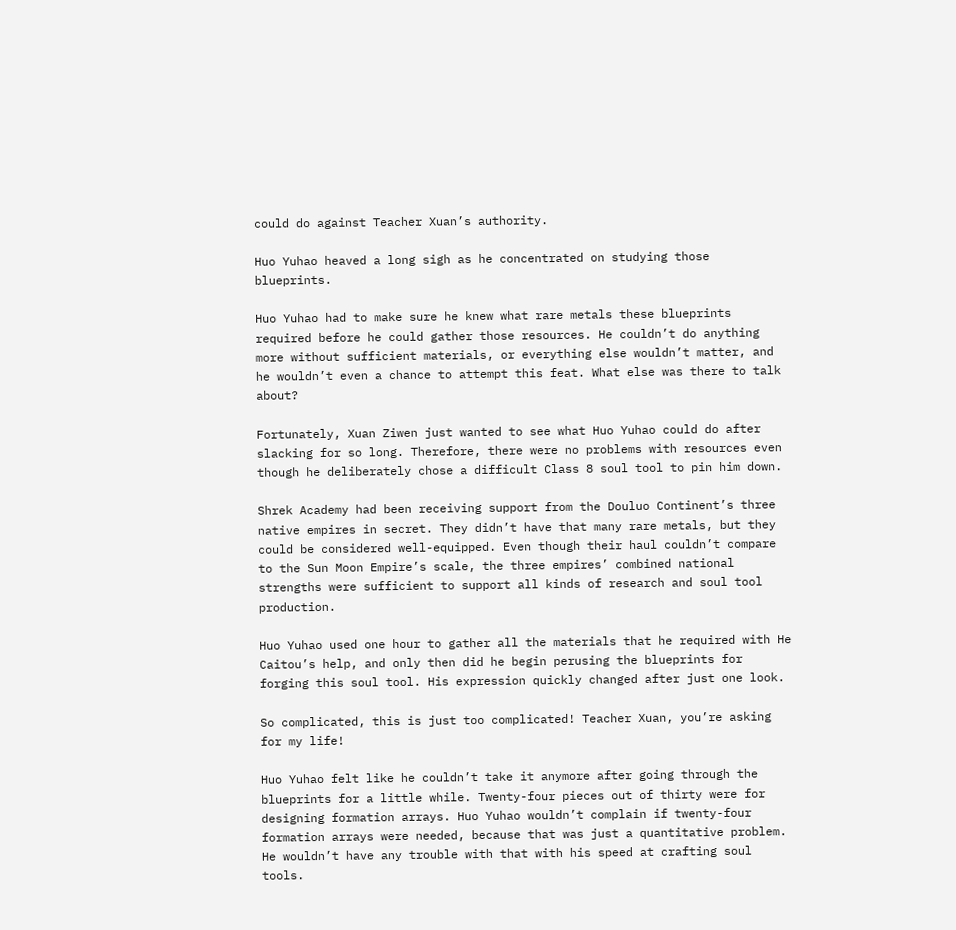could do against Teacher Xuan’s authority.

Huo Yuhao heaved a long sigh as he concentrated on studying those blueprints.

Huo Yuhao had to make sure he knew what rare metals these blueprints required before he could gather those resources. He couldn’t do anything more without sufficient materials, or everything else wouldn’t matter, and he wouldn’t even a chance to attempt this feat. What else was there to talk about?

Fortunately, Xuan Ziwen just wanted to see what Huo Yuhao could do after slacking for so long. Therefore, there were no problems with resources even though he deliberately chose a difficult Class 8 soul tool to pin him down.

Shrek Academy had been receiving support from the Douluo Continent’s three native empires in secret. They didn’t have that many rare metals, but they could be considered well-equipped. Even though their haul couldn’t compare to the Sun Moon Empire’s scale, the three empires’ combined national strengths were sufficient to support all kinds of research and soul tool production.

Huo Yuhao used one hour to gather all the materials that he required with He Caitou’s help, and only then did he begin perusing the blueprints for forging this soul tool. His expression quickly changed after just one look.

So complicated, this is just too complicated! Teacher Xuan, you’re asking for my life!

Huo Yuhao felt like he couldn’t take it anymore after going through the blueprints for a little while. Twenty-four pieces out of thirty were for designing formation arrays. Huo Yuhao wouldn’t complain if twenty-four formation arrays were needed, because that was just a quantitative problem. He wouldn’t have any trouble with that with his speed at crafting soul tools.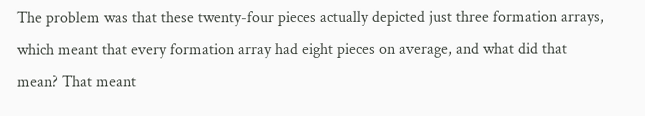The problem was that these twenty-four pieces actually depicted just three formation arrays, which meant that every formation array had eight pieces on average, and what did that mean? That meant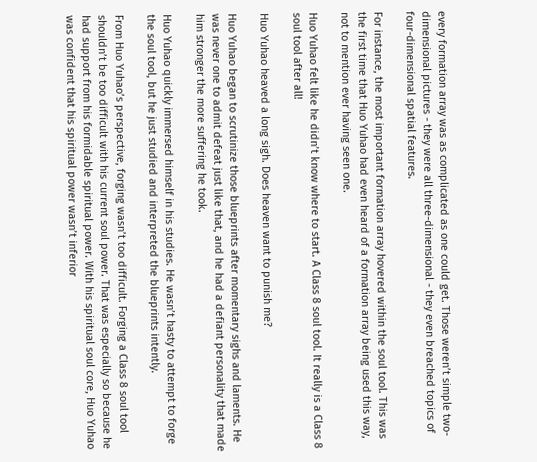every formation array was as complicated as one could get. Those weren’t simple two-dimensional pictures - they were all three-dimensional - they even breached topics of four-dimensional spatial features.

For instance, the most important formation array hovered within the soul tool. This was the first time that Huo Yuhao had even heard of a formation array being used this way, not to mention ever having seen one.

Huo Yuhao felt like he didn’t know where to start. A Class 8 soul tool. It really is a Class 8 soul tool after all!

Huo Yuhao heaved a long sigh. Does heaven want to punish me?

Huo Yuhao began to scrutinize those blueprints after momentary sighs and laments. He was never one to admit defeat just like that, and he had a defiant personality that made him stronger the more suffering he took.

Huo Yuhao quickly immersed himself in his studies. He wasn’t hasty to attempt to forge the soul tool, but he just studied and interpreted the blueprints intently.

From Huo Yuhao’s perspective, forging wasn’t too difficult. Forging a Class 8 soul tool shouldn’t be too difficult with his current soul power. That was especially so because he had support from his formidable spiritual power. With his spiritual soul core, Huo Yuhao was confident that his spiritual power wasn’t inferior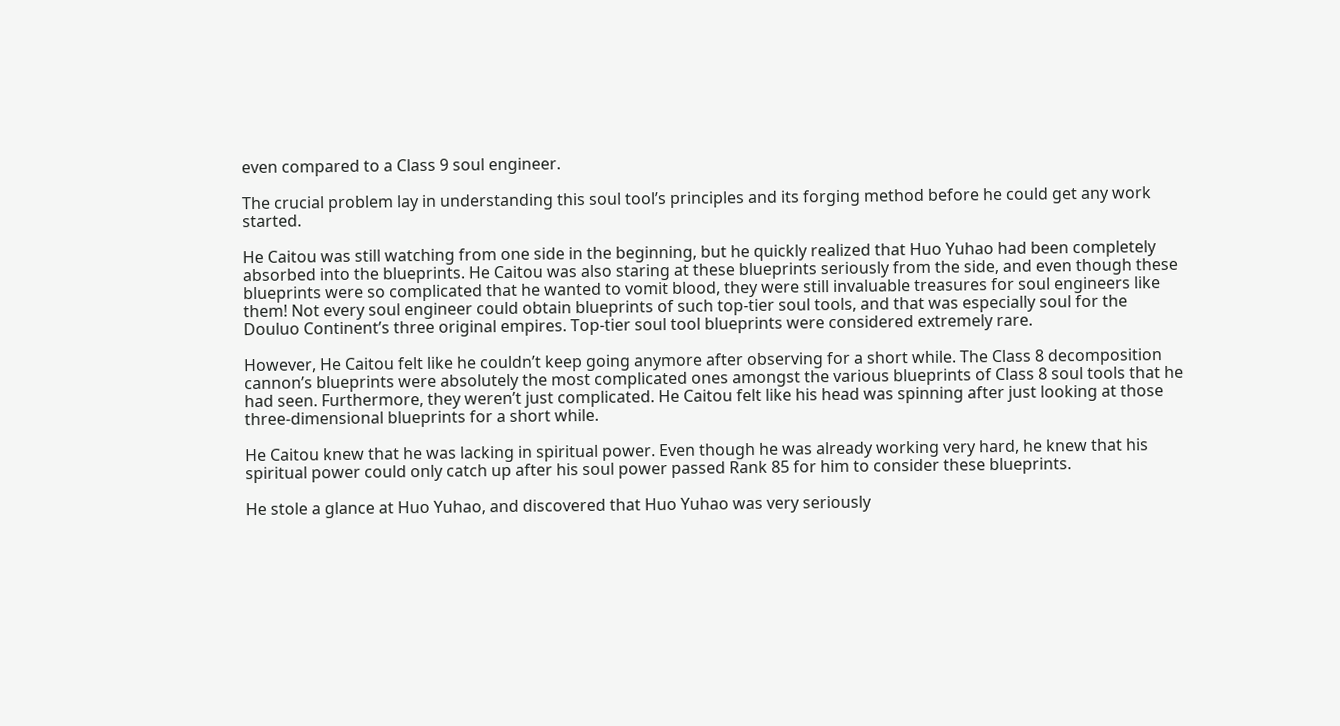even compared to a Class 9 soul engineer.

The crucial problem lay in understanding this soul tool’s principles and its forging method before he could get any work started.

He Caitou was still watching from one side in the beginning, but he quickly realized that Huo Yuhao had been completely absorbed into the blueprints. He Caitou was also staring at these blueprints seriously from the side, and even though these blueprints were so complicated that he wanted to vomit blood, they were still invaluable treasures for soul engineers like them! Not every soul engineer could obtain blueprints of such top-tier soul tools, and that was especially soul for the Douluo Continent’s three original empires. Top-tier soul tool blueprints were considered extremely rare.

However, He Caitou felt like he couldn’t keep going anymore after observing for a short while. The Class 8 decomposition cannon’s blueprints were absolutely the most complicated ones amongst the various blueprints of Class 8 soul tools that he had seen. Furthermore, they weren’t just complicated. He Caitou felt like his head was spinning after just looking at those three-dimensional blueprints for a short while.

He Caitou knew that he was lacking in spiritual power. Even though he was already working very hard, he knew that his spiritual power could only catch up after his soul power passed Rank 85 for him to consider these blueprints.

He stole a glance at Huo Yuhao, and discovered that Huo Yuhao was very seriously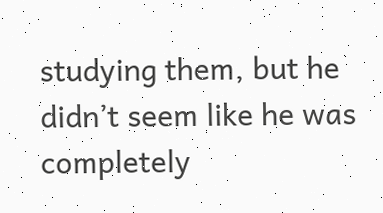studying them, but he didn’t seem like he was completely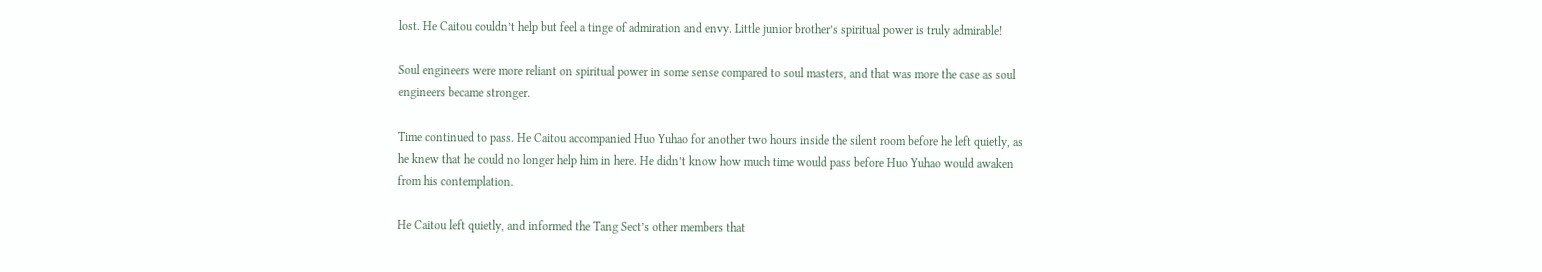lost. He Caitou couldn’t help but feel a tinge of admiration and envy. Little junior brother’s spiritual power is truly admirable!

Soul engineers were more reliant on spiritual power in some sense compared to soul masters, and that was more the case as soul engineers became stronger.

Time continued to pass. He Caitou accompanied Huo Yuhao for another two hours inside the silent room before he left quietly, as he knew that he could no longer help him in here. He didn’t know how much time would pass before Huo Yuhao would awaken from his contemplation.

He Caitou left quietly, and informed the Tang Sect’s other members that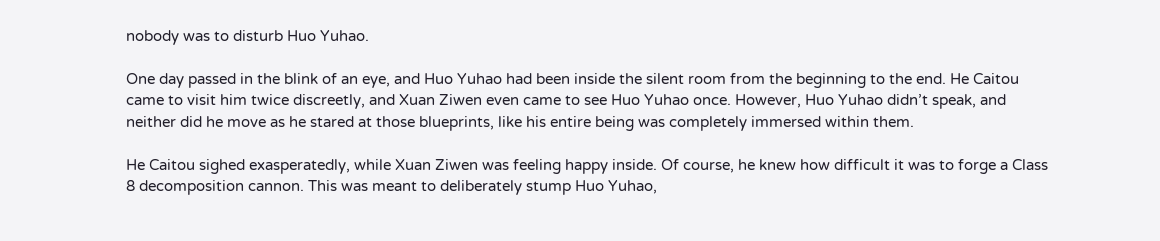nobody was to disturb Huo Yuhao.

One day passed in the blink of an eye, and Huo Yuhao had been inside the silent room from the beginning to the end. He Caitou came to visit him twice discreetly, and Xuan Ziwen even came to see Huo Yuhao once. However, Huo Yuhao didn’t speak, and neither did he move as he stared at those blueprints, like his entire being was completely immersed within them.

He Caitou sighed exasperatedly, while Xuan Ziwen was feeling happy inside. Of course, he knew how difficult it was to forge a Class 8 decomposition cannon. This was meant to deliberately stump Huo Yuhao,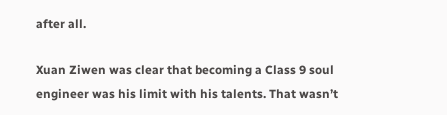after all.

Xuan Ziwen was clear that becoming a Class 9 soul engineer was his limit with his talents. That wasn’t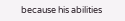because his abilities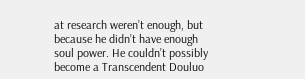at research weren’t enough, but because he didn’t have enough soul power. He couldn’t possibly become a Transcendent Douluo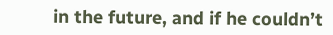in the future, and if he couldn’t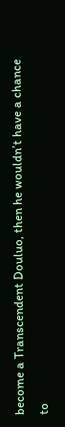become a Transcendent Douluo, then he wouldn’t have a chance to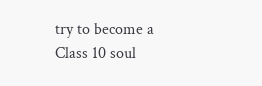try to become a Class 10 soul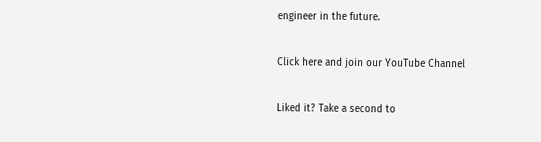engineer in the future.

Click here and join our YouTube Channel

Liked it? Take a second to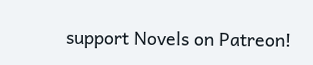support Novels on Patreon!